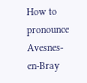How to pronounce Avesnes-en-Bray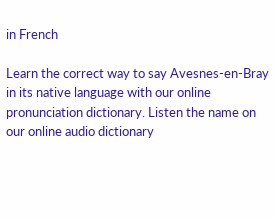in French

Learn the correct way to say Avesnes-en-Bray in its native language with our online pronunciation dictionary. Listen the name on our online audio dictionary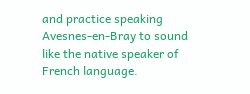and practice speaking Avesnes-en-Bray to sound like the native speaker of French language.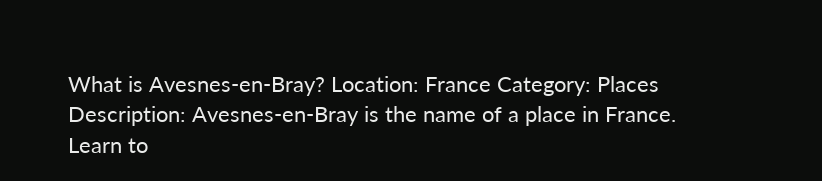What is Avesnes-en-Bray? Location: France Category: Places
Description: Avesnes-en-Bray is the name of a place in France.
Learn to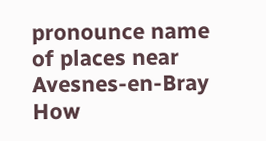pronounce name of places near Avesnes-en-Bray
How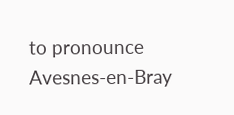to pronounce Avesnes-en-Bray